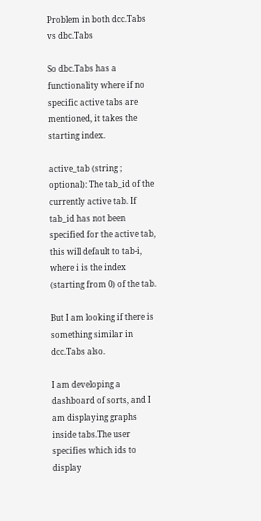Problem in both dcc.Tabs vs dbc.Tabs

So dbc.Tabs has a functionality where if no specific active tabs are mentioned, it takes the starting index.

active_tab (string ; optional): The tab_id of the currently active tab. If tab_id has not been specified for the active tab, this will default to tab-i, where i is the index (starting from 0) of the tab.

But I am looking if there is something similar in dcc.Tabs also.

I am developing a dashboard of sorts, and I am displaying graphs inside tabs.The user specifies which ids to display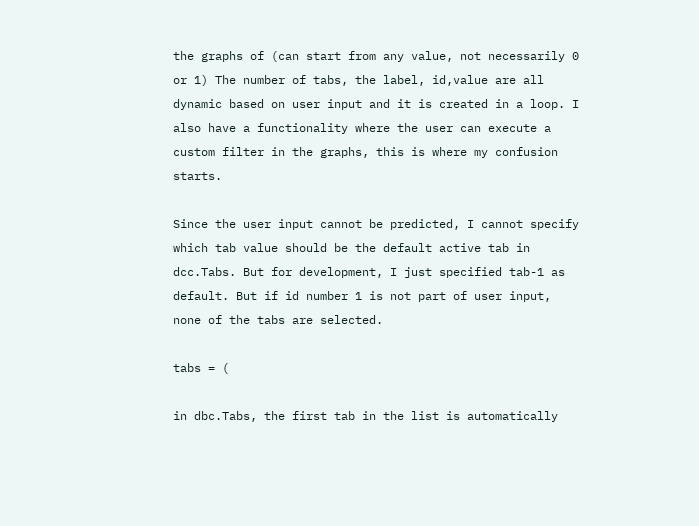the graphs of (can start from any value, not necessarily 0 or 1) The number of tabs, the label, id,value are all dynamic based on user input and it is created in a loop. I also have a functionality where the user can execute a custom filter in the graphs, this is where my confusion starts.

Since the user input cannot be predicted, I cannot specify which tab value should be the default active tab in dcc.Tabs. But for development, I just specified tab-1 as default. But if id number 1 is not part of user input, none of the tabs are selected.

tabs = (

in dbc.Tabs, the first tab in the list is automatically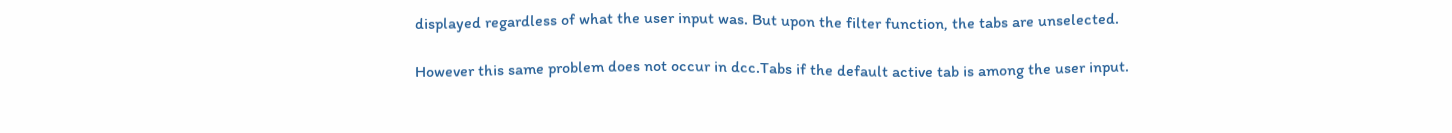displayed regardless of what the user input was. But upon the filter function, the tabs are unselected.

However this same problem does not occur in dcc.Tabs if the default active tab is among the user input.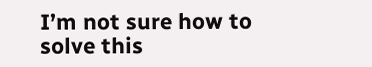I’m not sure how to solve this